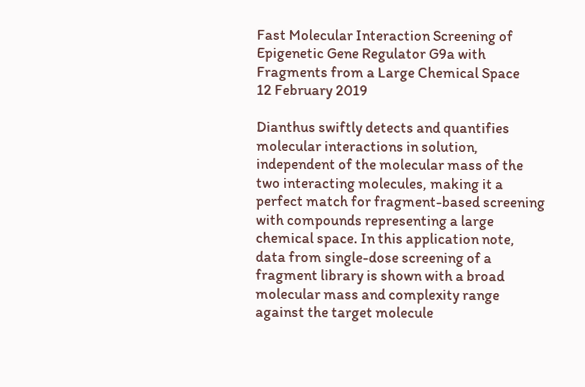Fast Molecular Interaction Screening of Epigenetic Gene Regulator G9a with Fragments from a Large Chemical Space
12 February 2019

Dianthus swiftly detects and quantifies molecular interactions in solution, independent of the molecular mass of the two interacting molecules, making it a perfect match for fragment-based screening with compounds representing a large chemical space. In this application note,  data from single-dose screening of a fragment library is shown with a broad molecular mass and complexity range against the target molecule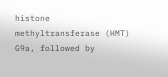histone methyltransferase (HMT) G9a, followed by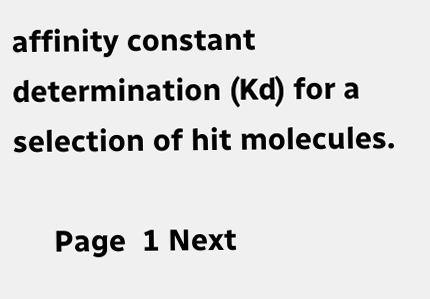affinity constant determination (Kd) for a selection of hit molecules.

     Page  1 Next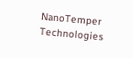NanoTemper Technologies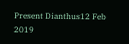Present Dianthus12 Feb 2019